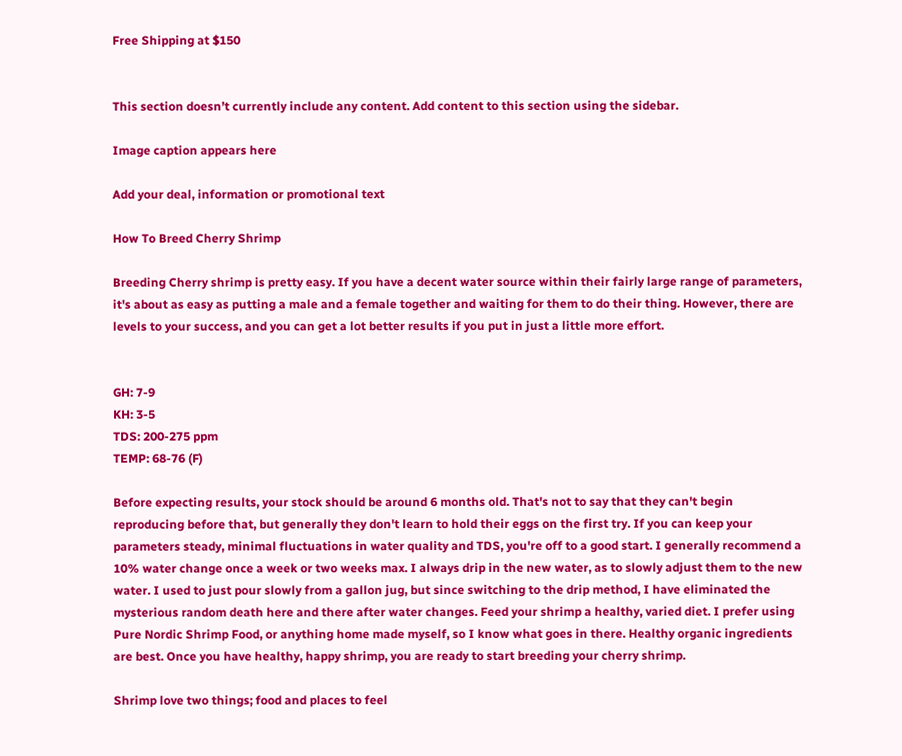Free Shipping at $150


This section doesn’t currently include any content. Add content to this section using the sidebar.

Image caption appears here

Add your deal, information or promotional text

How To Breed Cherry Shrimp

Breeding Cherry shrimp is pretty easy. If you have a decent water source within their fairly large range of parameters, it's about as easy as putting a male and a female together and waiting for them to do their thing. However, there are levels to your success, and you can get a lot better results if you put in just a little more effort.


GH: 7-9
KH: 3-5
TDS: 200-275 ppm
TEMP: 68-76 (F)

Before expecting results, your stock should be around 6 months old. That's not to say that they can't begin reproducing before that, but generally they don't learn to hold their eggs on the first try. If you can keep your parameters steady, minimal fluctuations in water quality and TDS, you're off to a good start. I generally recommend a 10% water change once a week or two weeks max. I always drip in the new water, as to slowly adjust them to the new water. I used to just pour slowly from a gallon jug, but since switching to the drip method, I have eliminated the mysterious random death here and there after water changes. Feed your shrimp a healthy, varied diet. I prefer using Pure Nordic Shrimp Food, or anything home made myself, so I know what goes in there. Healthy organic ingredients are best. Once you have healthy, happy shrimp, you are ready to start breeding your cherry shrimp.

Shrimp love two things; food and places to feel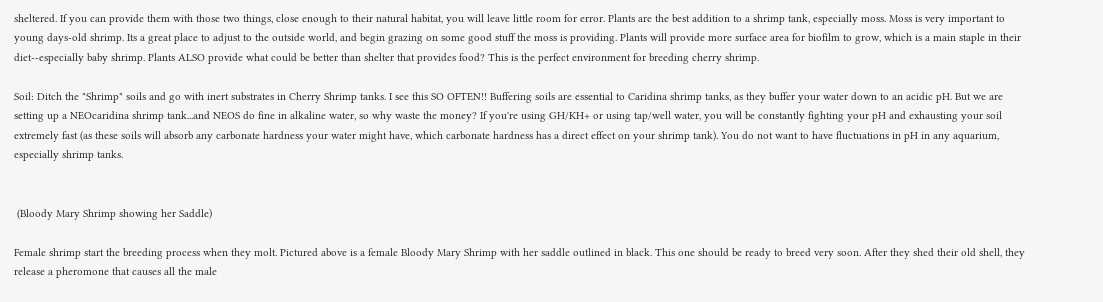sheltered. If you can provide them with those two things, close enough to their natural habitat, you will leave little room for error. Plants are the best addition to a shrimp tank, especially moss. Moss is very important to young days-old shrimp. Its a great place to adjust to the outside world, and begin grazing on some good stuff the moss is providing. Plants will provide more surface area for biofilm to grow, which is a main staple in their diet--especially baby shrimp. Plants ALSO provide what could be better than shelter that provides food? This is the perfect environment for breeding cherry shrimp.

Soil: Ditch the "Shrimp" soils and go with inert substrates in Cherry Shrimp tanks. I see this SO OFTEN!! Buffering soils are essential to Caridina shrimp tanks, as they buffer your water down to an acidic pH. But we are setting up a NEOcaridina shrimp tank...and NEOS do fine in alkaline water, so why waste the money? If you're using GH/KH+ or using tap/well water, you will be constantly fighting your pH and exhausting your soil extremely fast (as these soils will absorb any carbonate hardness your water might have, which carbonate hardness has a direct effect on your shrimp tank). You do not want to have fluctuations in pH in any aquarium, especially shrimp tanks.


 (Bloody Mary Shrimp showing her Saddle)

Female shrimp start the breeding process when they molt. Pictured above is a female Bloody Mary Shrimp with her saddle outlined in black. This one should be ready to breed very soon. After they shed their old shell, they release a pheromone that causes all the male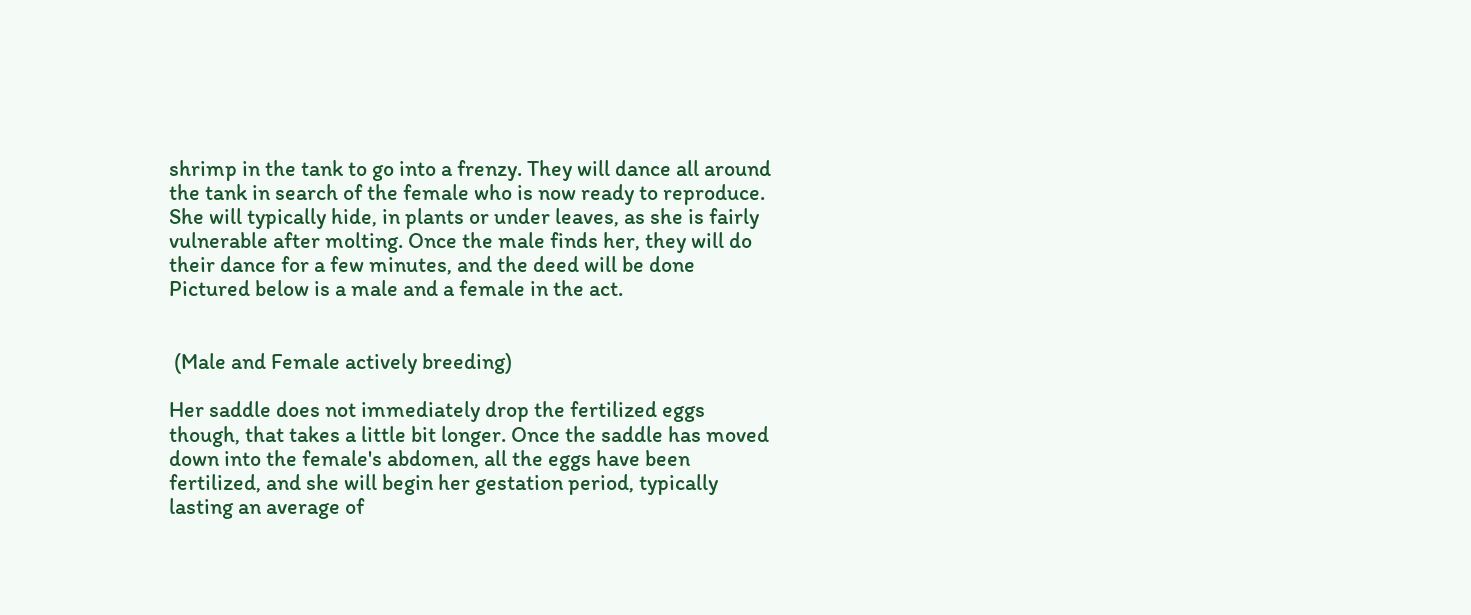shrimp in the tank to go into a frenzy. They will dance all around the tank in search of the female who is now ready to reproduce. She will typically hide, in plants or under leaves, as she is fairly vulnerable after molting. Once the male finds her, they will do their dance for a few minutes, and the deed will be done Pictured below is a male and a female in the act.


 (Male and Female actively breeding)

Her saddle does not immediately drop the fertilized eggs though, that takes a little bit longer. Once the saddle has moved down into the female's abdomen, all the eggs have been fertilized, and she will begin her gestation period, typically lasting an average of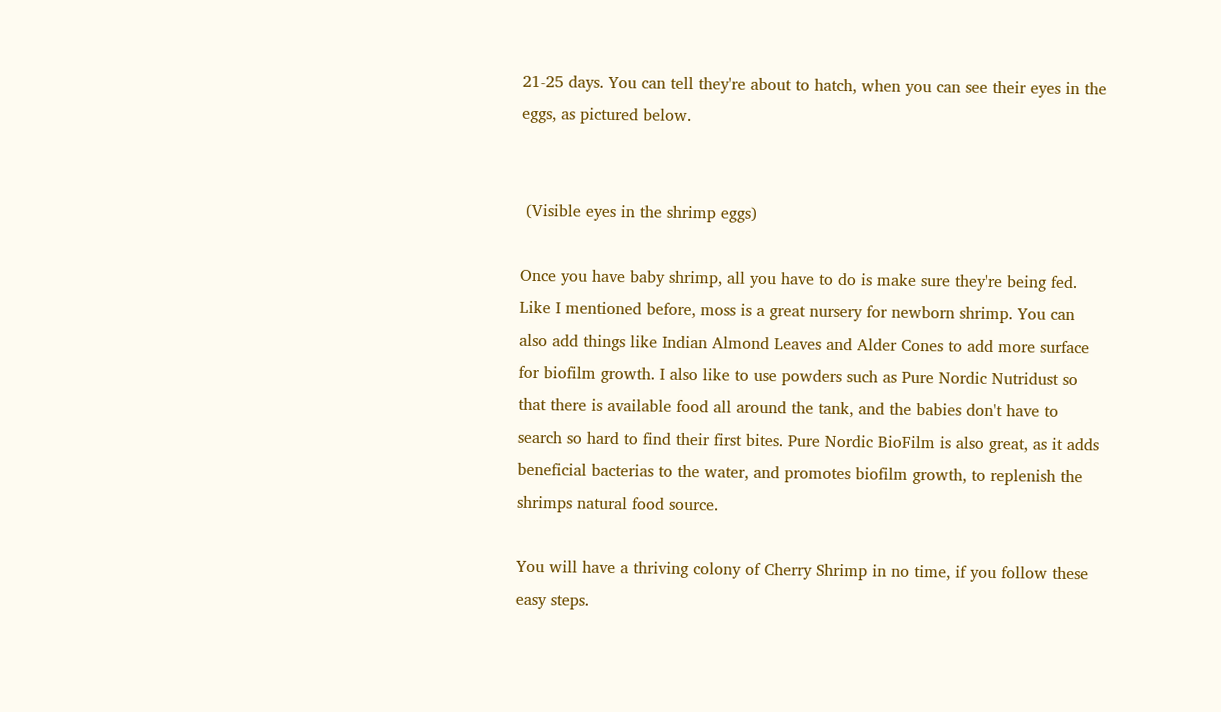21-25 days. You can tell they're about to hatch, when you can see their eyes in the eggs, as pictured below.


 (Visible eyes in the shrimp eggs)

Once you have baby shrimp, all you have to do is make sure they're being fed. Like I mentioned before, moss is a great nursery for newborn shrimp. You can also add things like Indian Almond Leaves and Alder Cones to add more surface for biofilm growth. I also like to use powders such as Pure Nordic Nutridust so that there is available food all around the tank, and the babies don't have to search so hard to find their first bites. Pure Nordic BioFilm is also great, as it adds beneficial bacterias to the water, and promotes biofilm growth, to replenish the shrimps natural food source.

You will have a thriving colony of Cherry Shrimp in no time, if you follow these easy steps.